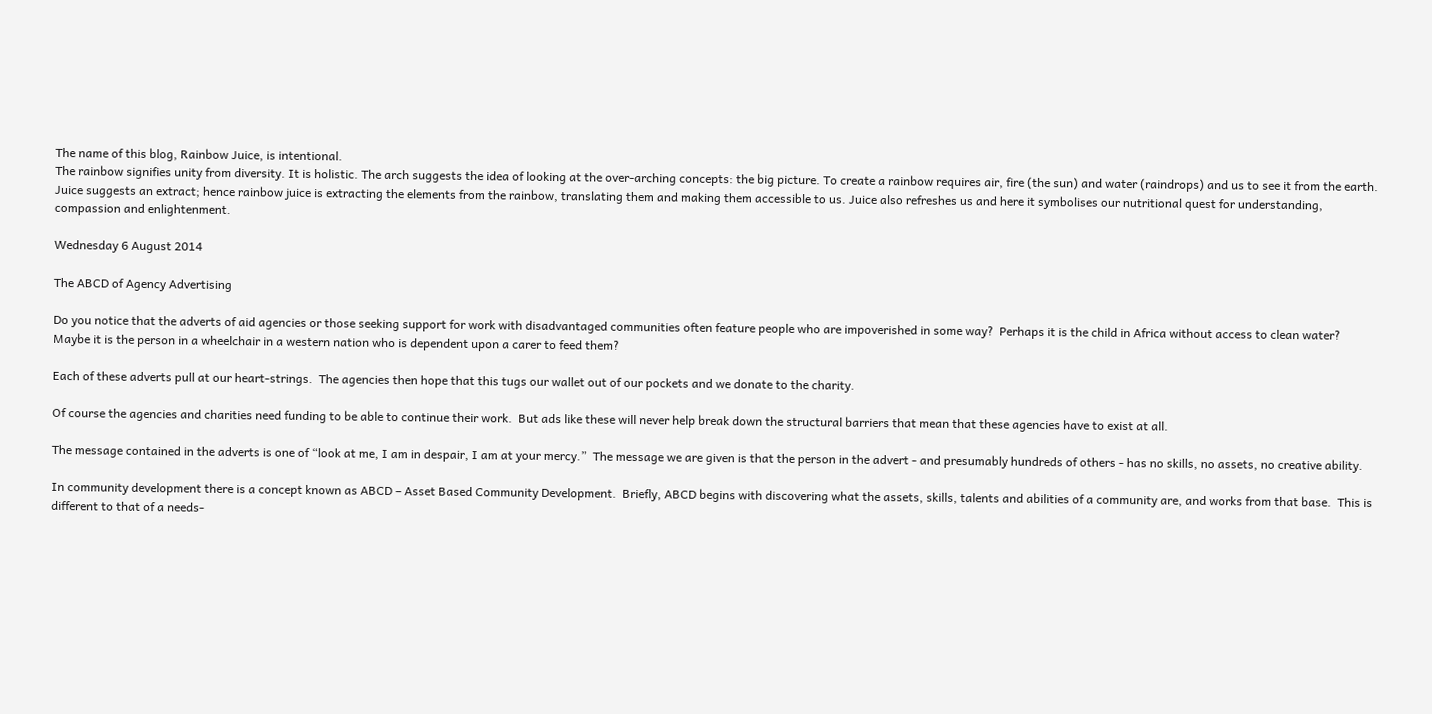The name of this blog, Rainbow Juice, is intentional.
The rainbow signifies unity from diversity. It is holistic. The arch suggests the idea of looking at the over-arching concepts: the big picture. To create a rainbow requires air, fire (the sun) and water (raindrops) and us to see it from the earth.
Juice suggests an extract; hence rainbow juice is extracting the elements from the rainbow, translating them and making them accessible to us. Juice also refreshes us and here it symbolises our nutritional quest for understanding, compassion and enlightenment.

Wednesday 6 August 2014

The ABCD of Agency Advertising

Do you notice that the adverts of aid agencies or those seeking support for work with disadvantaged communities often feature people who are impoverished in some way?  Perhaps it is the child in Africa without access to clean water?  Maybe it is the person in a wheelchair in a western nation who is dependent upon a carer to feed them?

Each of these adverts pull at our heart-strings.  The agencies then hope that this tugs our wallet out of our pockets and we donate to the charity.

Of course the agencies and charities need funding to be able to continue their work.  But ads like these will never help break down the structural barriers that mean that these agencies have to exist at all.

The message contained in the adverts is one of “look at me, I am in despair, I am at your mercy.”  The message we are given is that the person in the advert - and presumably hundreds of others - has no skills, no assets, no creative ability.

In community development there is a concept known as ABCD – Asset Based Community Development.  Briefly, ABCD begins with discovering what the assets, skills, talents and abilities of a community are, and works from that base.  This is different to that of a needs-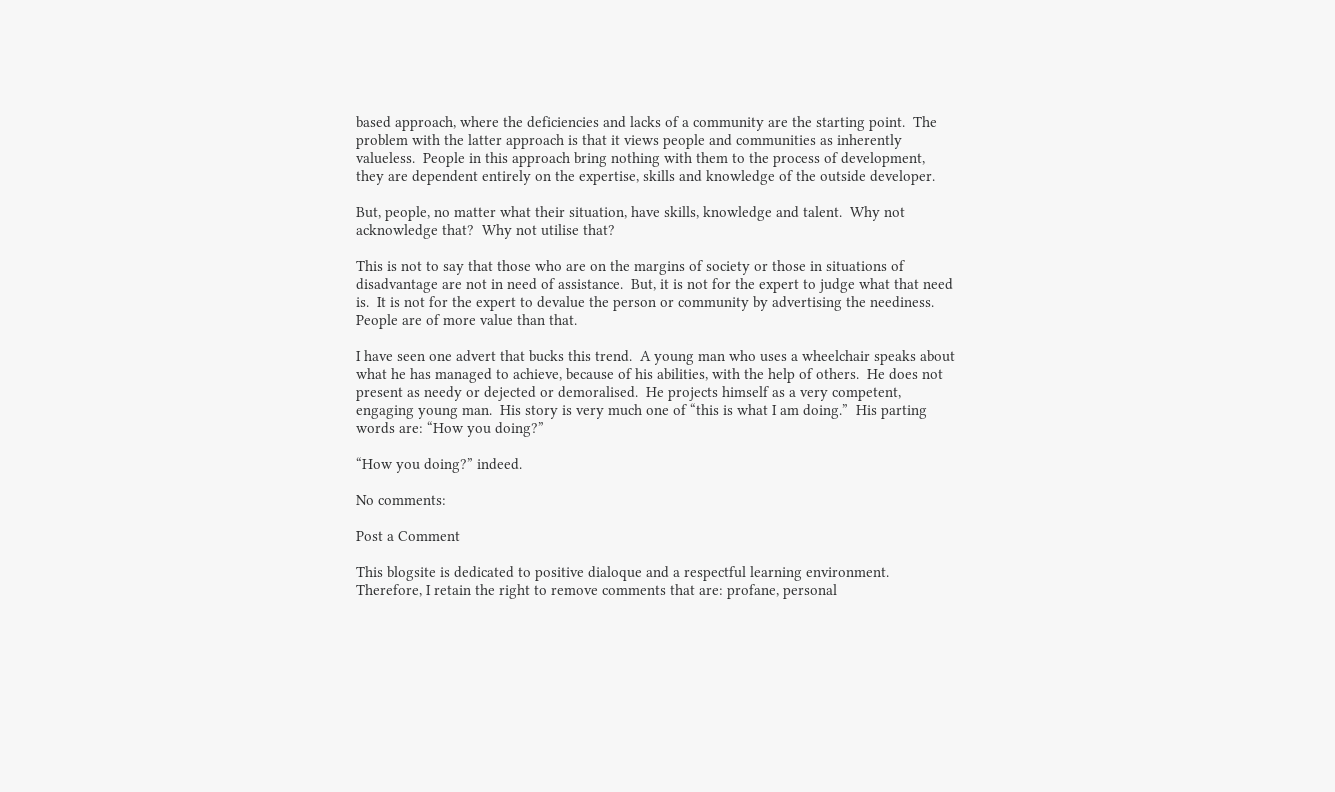based approach, where the deficiencies and lacks of a community are the starting point.  The problem with the latter approach is that it views people and communities as inherently valueless.  People in this approach bring nothing with them to the process of development, they are dependent entirely on the expertise, skills and knowledge of the outside developer.

But, people, no matter what their situation, have skills, knowledge and talent.  Why not acknowledge that?  Why not utilise that?

This is not to say that those who are on the margins of society or those in situations of disadvantage are not in need of assistance.  But, it is not for the expert to judge what that need is.  It is not for the expert to devalue the person or community by advertising the neediness.  People are of more value than that.

I have seen one advert that bucks this trend.  A young man who uses a wheelchair speaks about what he has managed to achieve, because of his abilities, with the help of others.  He does not present as needy or dejected or demoralised.  He projects himself as a very competent, engaging young man.  His story is very much one of “this is what I am doing.”  His parting words are: “How you doing?”

“How you doing?” indeed.

No comments:

Post a Comment

This blogsite is dedicated to positive dialoque and a respectful learning environment. Therefore, I retain the right to remove comments that are: profane, personal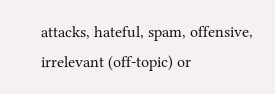attacks, hateful, spam, offensive, irrelevant (off-topic) or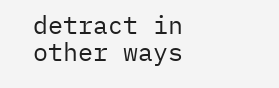detract in other ways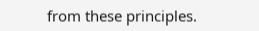from these principles.